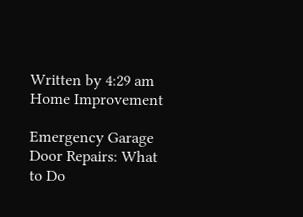Written by 4:29 am Home Improvement

Emergency Garage Door Repairs: What to Do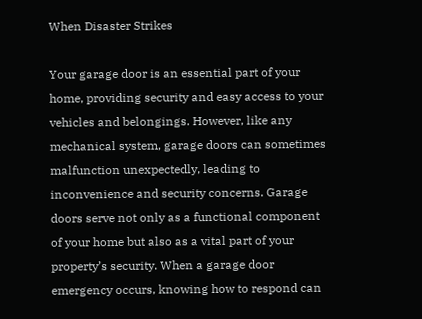When Disaster Strikes

Your garage door is an essential part of your home, providing security and easy access to your vehicles and belongings. However, like any mechanical system, garage doors can sometimes malfunction unexpectedly, leading to inconvenience and security concerns. Garage doors serve not only as a functional component of your home but also as a vital part of your property’s security. When a garage door emergency occurs, knowing how to respond can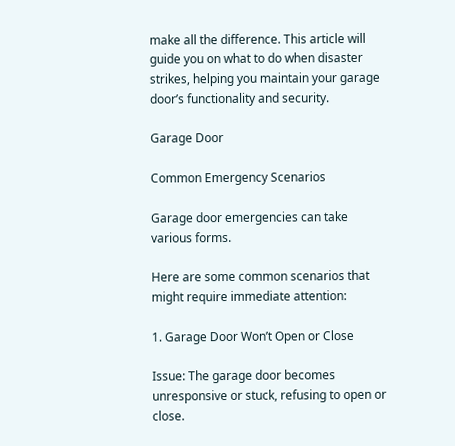make all the difference. This article will guide you on what to do when disaster strikes, helping you maintain your garage door’s functionality and security.

Garage Door

Common Emergency Scenarios

Garage door emergencies can take various forms.

Here are some common scenarios that might require immediate attention:

1. Garage Door Won’t Open or Close

Issue: The garage door becomes unresponsive or stuck, refusing to open or close.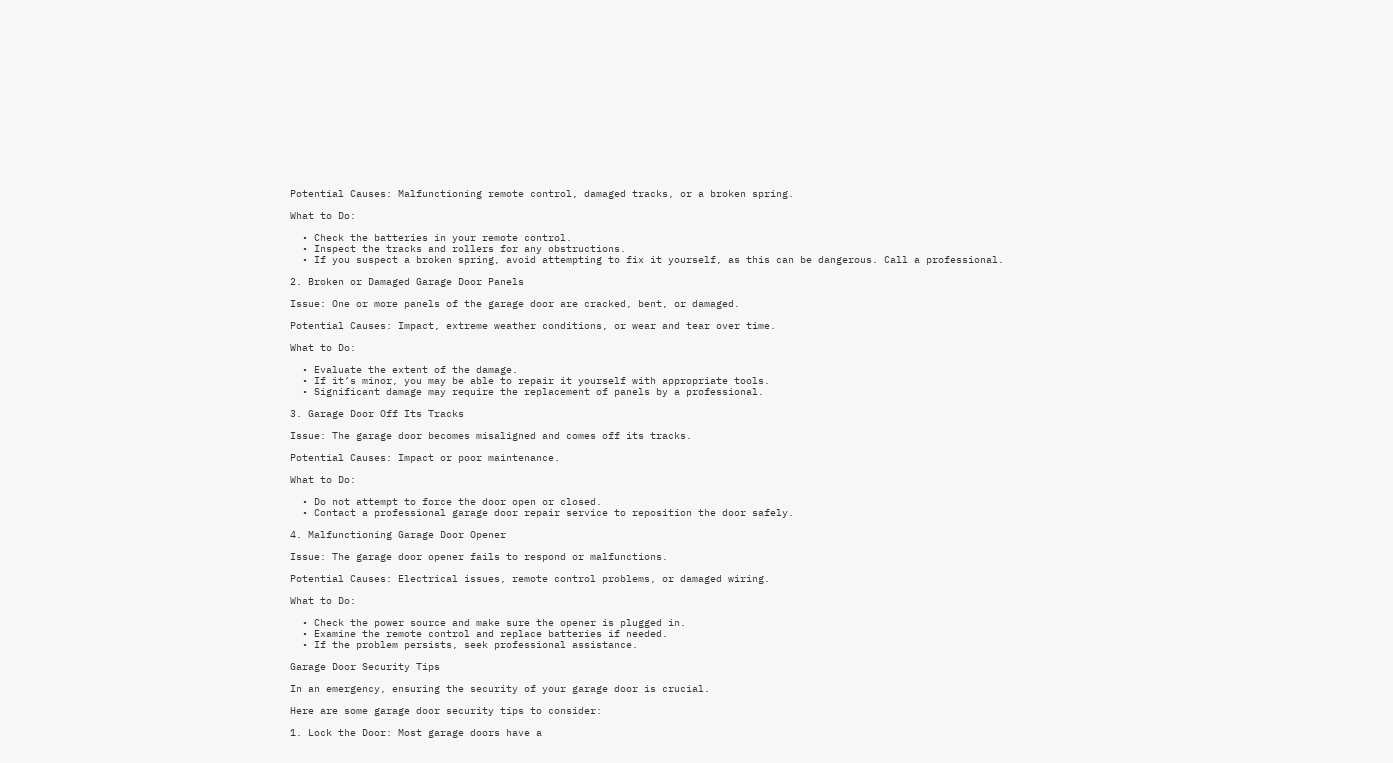Potential Causes: Malfunctioning remote control, damaged tracks, or a broken spring.

What to Do:

  • Check the batteries in your remote control.
  • Inspect the tracks and rollers for any obstructions.
  • If you suspect a broken spring, avoid attempting to fix it yourself, as this can be dangerous. Call a professional.

2. Broken or Damaged Garage Door Panels

Issue: One or more panels of the garage door are cracked, bent, or damaged.

Potential Causes: Impact, extreme weather conditions, or wear and tear over time.

What to Do:

  • Evaluate the extent of the damage.
  • If it’s minor, you may be able to repair it yourself with appropriate tools.
  • Significant damage may require the replacement of panels by a professional.

3. Garage Door Off Its Tracks

Issue: The garage door becomes misaligned and comes off its tracks.

Potential Causes: Impact or poor maintenance.

What to Do:

  • Do not attempt to force the door open or closed.
  • Contact a professional garage door repair service to reposition the door safely.

4. Malfunctioning Garage Door Opener

Issue: The garage door opener fails to respond or malfunctions.

Potential Causes: Electrical issues, remote control problems, or damaged wiring.

What to Do:

  • Check the power source and make sure the opener is plugged in.
  • Examine the remote control and replace batteries if needed.
  • If the problem persists, seek professional assistance.

Garage Door Security Tips

In an emergency, ensuring the security of your garage door is crucial.

Here are some garage door security tips to consider:

1. Lock the Door: Most garage doors have a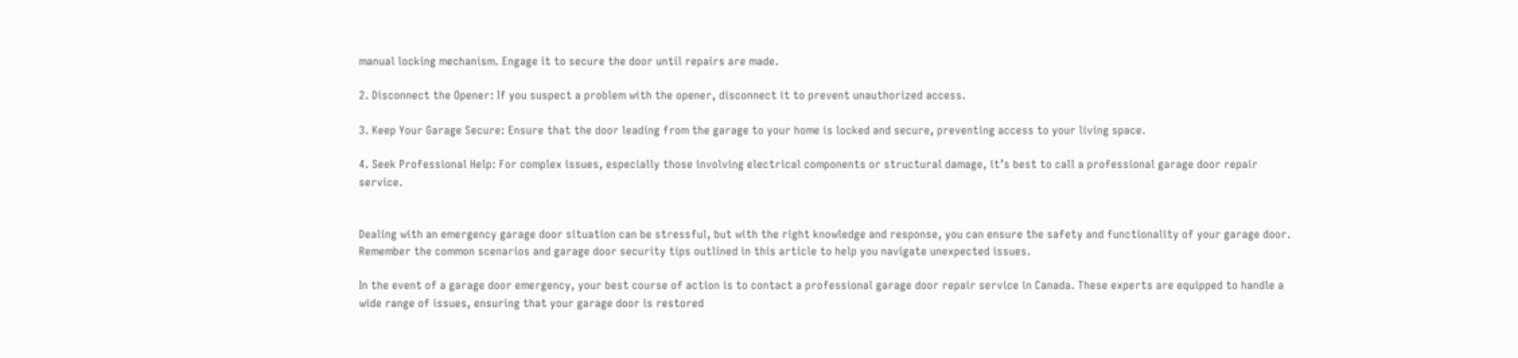manual locking mechanism. Engage it to secure the door until repairs are made.

2. Disconnect the Opener: If you suspect a problem with the opener, disconnect it to prevent unauthorized access.

3. Keep Your Garage Secure: Ensure that the door leading from the garage to your home is locked and secure, preventing access to your living space.

4. Seek Professional Help: For complex issues, especially those involving electrical components or structural damage, it’s best to call a professional garage door repair service.


Dealing with an emergency garage door situation can be stressful, but with the right knowledge and response, you can ensure the safety and functionality of your garage door. Remember the common scenarios and garage door security tips outlined in this article to help you navigate unexpected issues.

In the event of a garage door emergency, your best course of action is to contact a professional garage door repair service in Canada. These experts are equipped to handle a wide range of issues, ensuring that your garage door is restored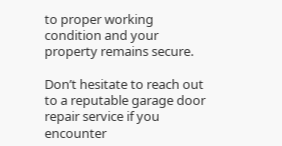to proper working condition and your property remains secure.

Don’t hesitate to reach out to a reputable garage door repair service if you encounter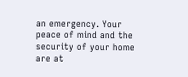an emergency. Your peace of mind and the security of your home are at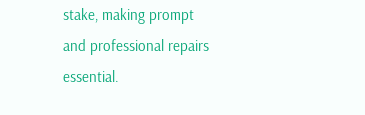stake, making prompt and professional repairs essential.